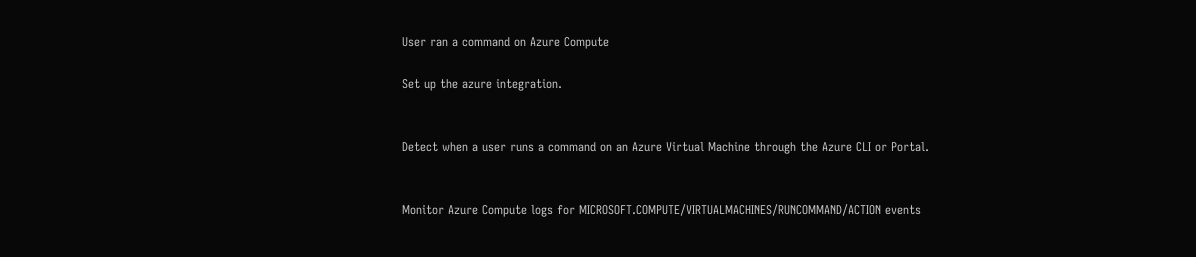User ran a command on Azure Compute

Set up the azure integration.


Detect when a user runs a command on an Azure Virtual Machine through the Azure CLI or Portal.


Monitor Azure Compute logs for MICROSOFT.COMPUTE/VIRTUALMACHINES/RUNCOMMAND/ACTION events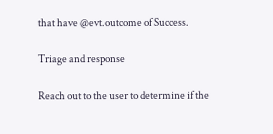that have @evt.outcome of Success.

Triage and response

Reach out to the user to determine if the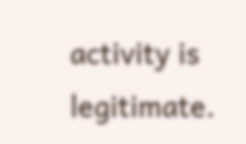activity is legitimate.